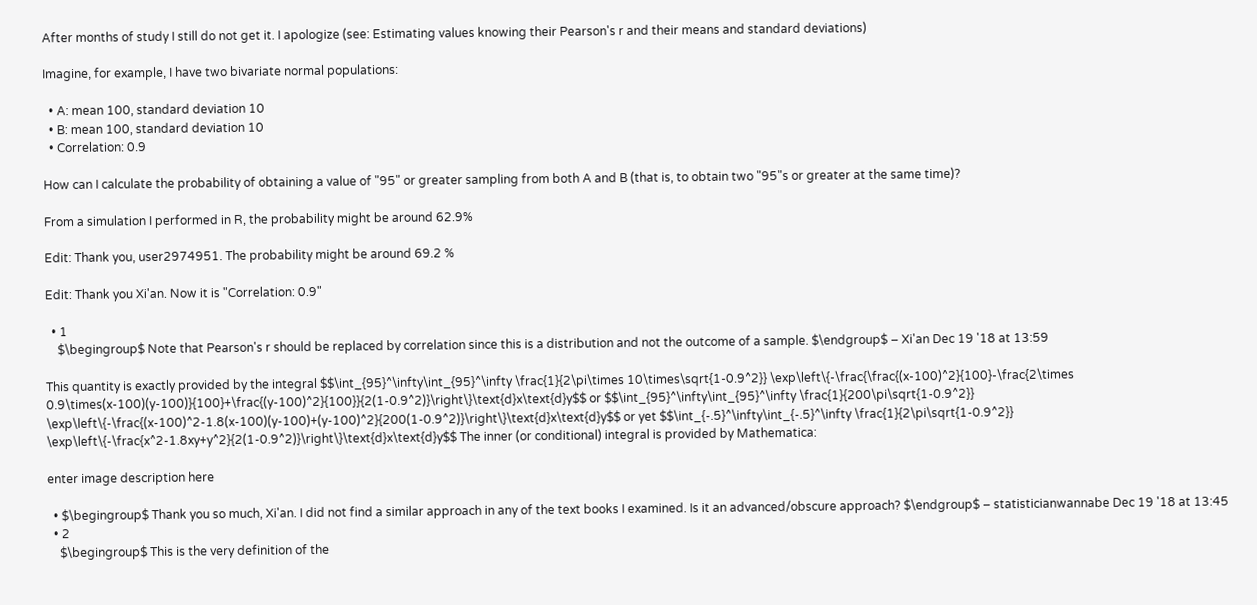After months of study I still do not get it. I apologize (see: Estimating values knowing their Pearson's r and their means and standard deviations)

Imagine, for example, I have two bivariate normal populations:

  • A: mean 100, standard deviation 10
  • B: mean 100, standard deviation 10
  • Correlation: 0.9

How can I calculate the probability of obtaining a value of "95" or greater sampling from both A and B (that is, to obtain two "95"s or greater at the same time)?

From a simulation I performed in R, the probability might be around 62.9%

Edit: Thank you, user2974951. The probability might be around 69.2 %

Edit: Thank you Xi'an. Now it is "Correlation: 0.9"

  • 1
    $\begingroup$ Note that Pearson's r should be replaced by correlation since this is a distribution and not the outcome of a sample. $\endgroup$ – Xi'an Dec 19 '18 at 13:59

This quantity is exactly provided by the integral $$\int_{95}^\infty\int_{95}^\infty \frac{1}{2\pi\times 10\times\sqrt{1-0.9^2}} \exp\left\{-\frac{\frac{(x-100)^2}{100}-\frac{2\times 0.9\times(x-100)(y-100)}{100}+\frac{(y-100)^2}{100}}{2(1-0.9^2)}\right\}\text{d}x\text{d}y$$ or $$\int_{95}^\infty\int_{95}^\infty \frac{1}{200\pi\sqrt{1-0.9^2}} \exp\left\{-\frac{(x-100)^2-1.8(x-100)(y-100)+(y-100)^2}{200(1-0.9^2)}\right\}\text{d}x\text{d}y$$ or yet $$\int_{-.5}^\infty\int_{-.5}^\infty \frac{1}{2\pi\sqrt{1-0.9^2}} \exp\left\{-\frac{x^2-1.8xy+y^2}{2(1-0.9^2)}\right\}\text{d}x\text{d}y$$ The inner (or conditional) integral is provided by Mathematica:

enter image description here

  • $\begingroup$ Thank you so much, Xi'an. I did not find a similar approach in any of the text books I examined. Is it an advanced/obscure approach? $\endgroup$ – statisticianwannabe Dec 19 '18 at 13:45
  • 2
    $\begingroup$ This is the very definition of the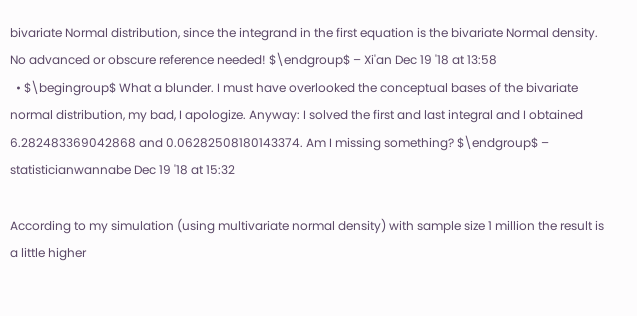bivariate Normal distribution, since the integrand in the first equation is the bivariate Normal density. No advanced or obscure reference needed! $\endgroup$ – Xi'an Dec 19 '18 at 13:58
  • $\begingroup$ What a blunder. I must have overlooked the conceptual bases of the bivariate normal distribution, my bad, I apologize. Anyway: I solved the first and last integral and I obtained 6.282483369042868 and 0.06282508180143374. Am I missing something? $\endgroup$ – statisticianwannabe Dec 19 '18 at 15:32

According to my simulation (using multivariate normal density) with sample size 1 million the result is a little higher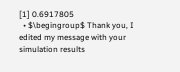[1] 0.6917805
  • $\begingroup$ Thank you, I edited my message with your simulation results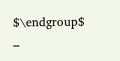$\endgroup$ –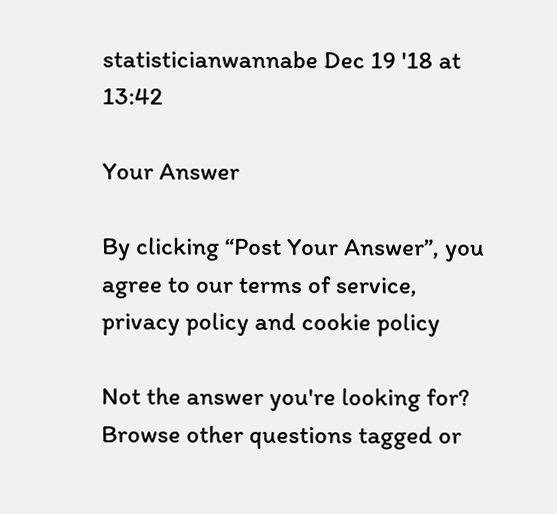statisticianwannabe Dec 19 '18 at 13:42

Your Answer

By clicking “Post Your Answer”, you agree to our terms of service, privacy policy and cookie policy

Not the answer you're looking for? Browse other questions tagged or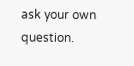ask your own question.